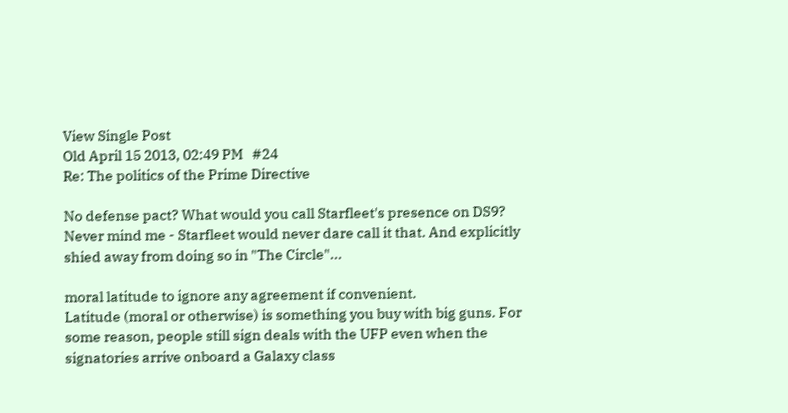View Single Post
Old April 15 2013, 02:49 PM   #24
Re: The politics of the Prime Directive

No defense pact? What would you call Starfleet's presence on DS9?
Never mind me - Starfleet would never dare call it that. And explicitly shied away from doing so in "The Circle"...

moral latitude to ignore any agreement if convenient.
Latitude (moral or otherwise) is something you buy with big guns. For some reason, people still sign deals with the UFP even when the signatories arrive onboard a Galaxy class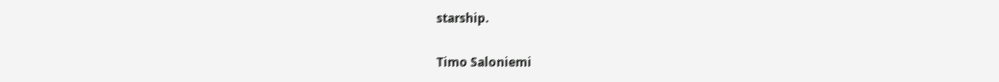starship.

Timo Saloniemi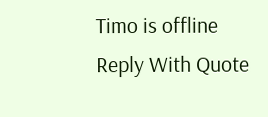Timo is offline   Reply With Quote